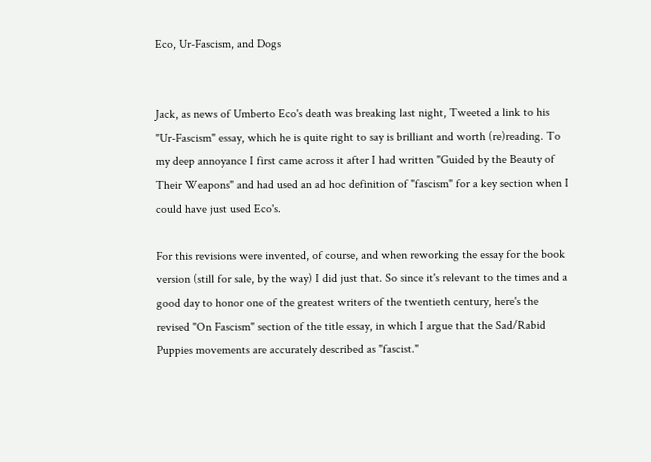Eco, Ur-Fascism, and Dogs


Jack, as news of Umberto Eco's death was breaking last night, Tweeted a link to his "Ur-Fascism" essay, which he is quite right to say is brilliant and worth (re)reading. To my deep annoyance I first came across it after I had written "Guided by the Beauty of Their Weapons" and had used an ad hoc definition of "fascism" for a key section when I could have just used Eco's.

For this revisions were invented, of course, and when reworking the essay for the book version (still for sale, by the way) I did just that. So since it's relevant to the times and a good day to honor one of the greatest writers of the twentieth century, here's the revised "On Fascism" section of the title essay, in which I argue that the Sad/Rabid Puppies movements are accurately described as "fascist."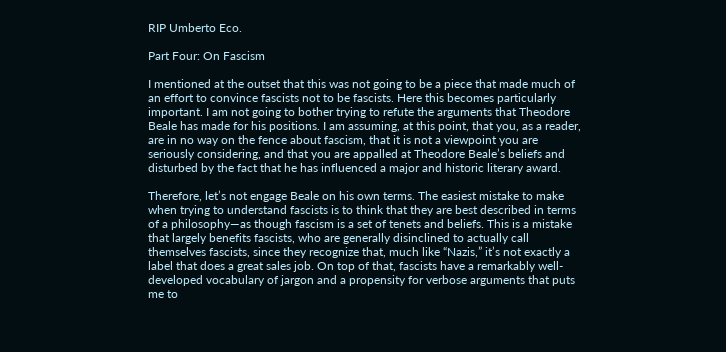RIP Umberto Eco.

Part Four: On Fascism

I mentioned at the outset that this was not going to be a piece that made much of an effort to convince fascists not to be fascists. Here this becomes particularly important. I am not going to bother trying to refute the arguments that Theodore Beale has made for his positions. I am assuming, at this point, that you, as a reader, are in no way on the fence about fascism, that it is not a viewpoint you are seriously considering, and that you are appalled at Theodore Beale’s beliefs and disturbed by the fact that he has influenced a major and historic literary award.

Therefore, let’s not engage Beale on his own terms. The easiest mistake to make when trying to understand fascists is to think that they are best described in terms of a philosophy—as though fascism is a set of tenets and beliefs. This is a mistake that largely benefits fascists, who are generally disinclined to actually call themselves fascists, since they recognize that, much like “Nazis,” it’s not exactly a label that does a great sales job. On top of that, fascists have a remarkably well-developed vocabulary of jargon and a propensity for verbose arguments that puts me to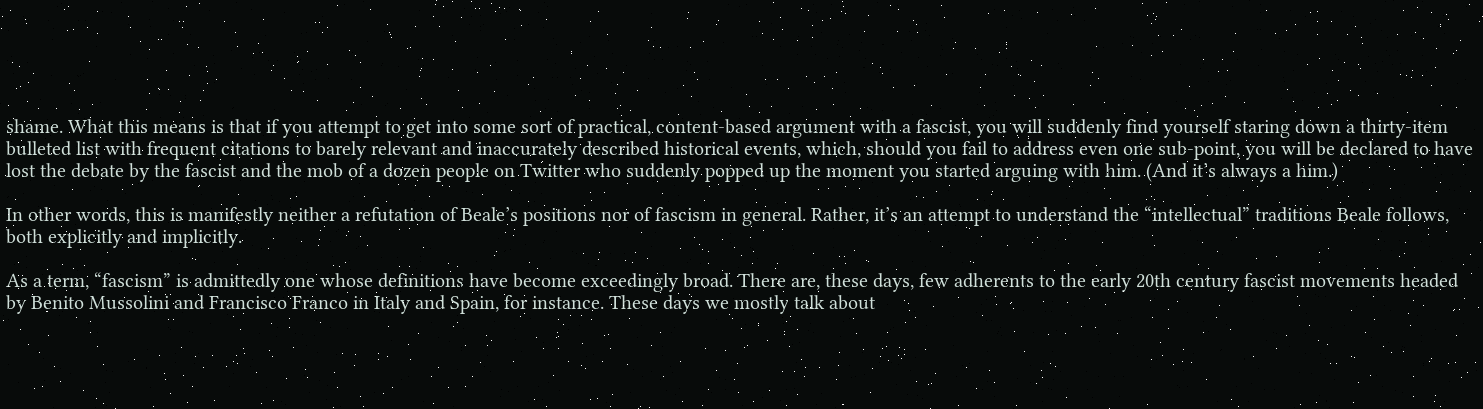shame. What this means is that if you attempt to get into some sort of practical, content-based argument with a fascist, you will suddenly find yourself staring down a thirty-item bulleted list with frequent citations to barely relevant and inaccurately described historical events, which, should you fail to address even one sub-point, you will be declared to have lost the debate by the fascist and the mob of a dozen people on Twitter who suddenly popped up the moment you started arguing with him. (And it’s always a him.)

In other words, this is manifestly neither a refutation of Beale’s positions nor of fascism in general. Rather, it’s an attempt to understand the “intellectual” traditions Beale follows, both explicitly and implicitly.

As a term, “fascism” is admittedly one whose definitions have become exceedingly broad. There are, these days, few adherents to the early 20th century fascist movements headed by Benito Mussolini and Francisco Franco in Italy and Spain, for instance. These days we mostly talk about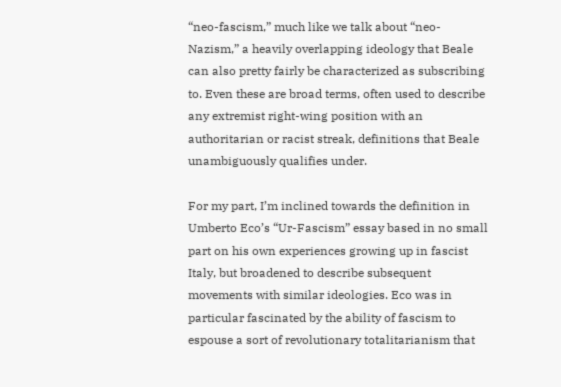“neo-fascism,” much like we talk about “neo-Nazism,” a heavily overlapping ideology that Beale can also pretty fairly be characterized as subscribing to. Even these are broad terms, often used to describe any extremist right-wing position with an authoritarian or racist streak, definitions that Beale unambiguously qualifies under.

For my part, I’m inclined towards the definition in Umberto Eco’s “Ur-Fascism” essay based in no small part on his own experiences growing up in fascist Italy, but broadened to describe subsequent movements with similar ideologies. Eco was in particular fascinated by the ability of fascism to espouse a sort of revolutionary totalitarianism that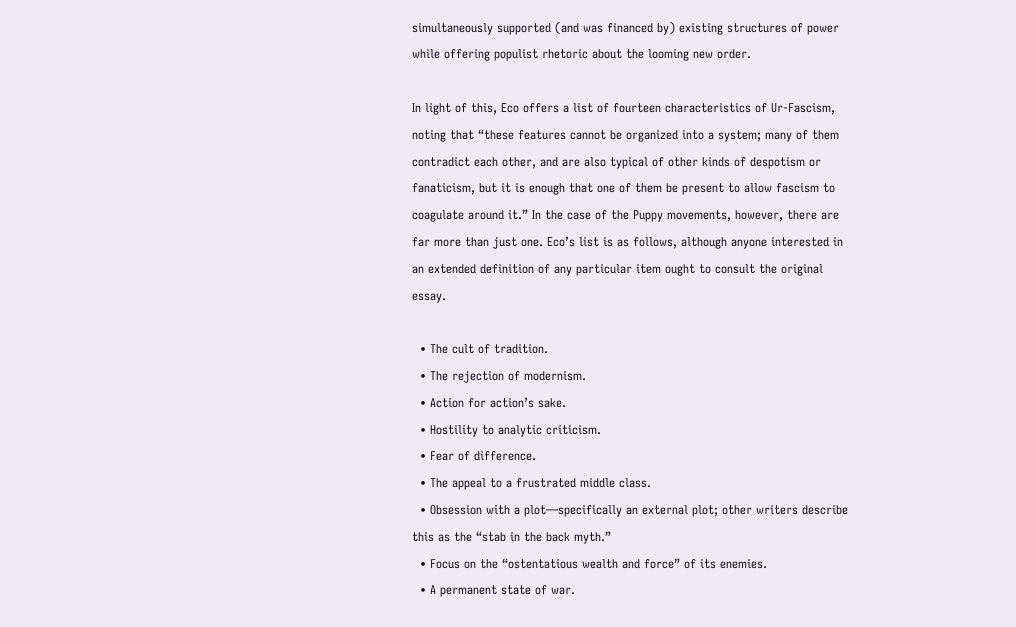simultaneously supported (and was financed by) existing structures of power while offering populist rhetoric about the looming new order.

In light of this, Eco offers a list of fourteen characteristics of Ur-Fascism, noting that “these features cannot be organized into a system; many of them contradict each other, and are also typical of other kinds of despotism or fanaticism, but it is enough that one of them be present to allow fascism to coagulate around it.” In the case of the Puppy movements, however, there are far more than just one. Eco’s list is as follows, although anyone interested in an extended definition of any particular item ought to consult the original essay.

  • The cult of tradition.
  • The rejection of modernism.
  • Action for action’s sake.
  • Hostility to analytic criticism.
  • Fear of difference.
  • The appeal to a frustrated middle class.
  • Obsession with a plot—specifically an external plot; other writers describe this as the “stab in the back myth.”
  • Focus on the “ostentatious wealth and force” of its enemies.
  • A permanent state of war.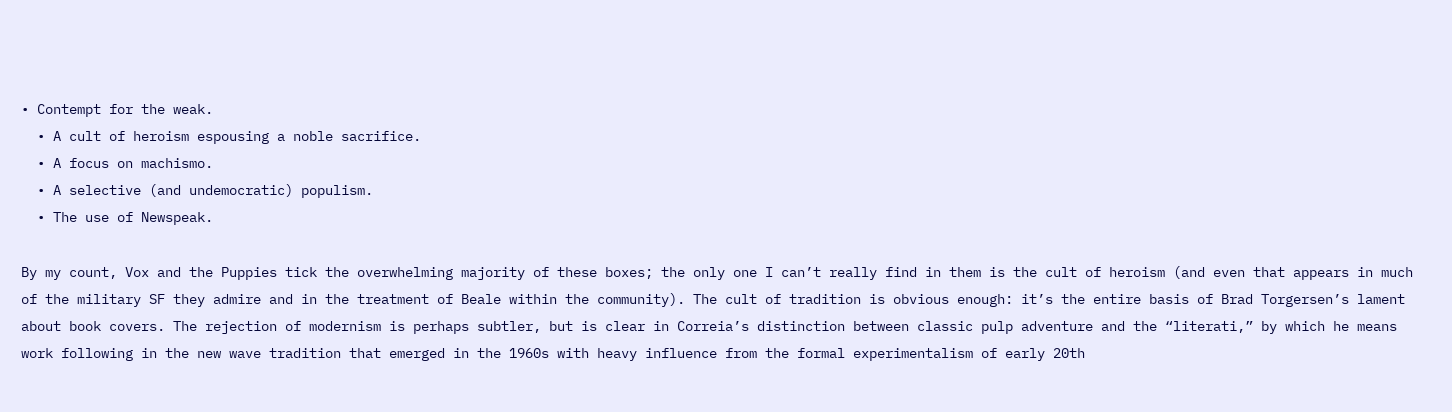• Contempt for the weak.
  • A cult of heroism espousing a noble sacrifice.
  • A focus on machismo.
  • A selective (and undemocratic) populism.
  • The use of Newspeak.

By my count, Vox and the Puppies tick the overwhelming majority of these boxes; the only one I can’t really find in them is the cult of heroism (and even that appears in much of the military SF they admire and in the treatment of Beale within the community). The cult of tradition is obvious enough: it’s the entire basis of Brad Torgersen’s lament about book covers. The rejection of modernism is perhaps subtler, but is clear in Correia’s distinction between classic pulp adventure and the “literati,” by which he means work following in the new wave tradition that emerged in the 1960s with heavy influence from the formal experimentalism of early 20th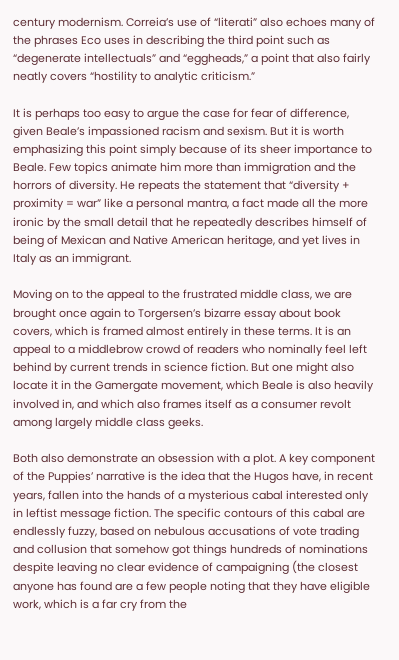century modernism. Correia’s use of “literati” also echoes many of the phrases Eco uses in describing the third point such as “degenerate intellectuals” and “eggheads,” a point that also fairly neatly covers “hostility to analytic criticism.”

It is perhaps too easy to argue the case for fear of difference, given Beale’s impassioned racism and sexism. But it is worth emphasizing this point simply because of its sheer importance to Beale. Few topics animate him more than immigration and the horrors of diversity. He repeats the statement that “diversity + proximity = war” like a personal mantra, a fact made all the more ironic by the small detail that he repeatedly describes himself of being of Mexican and Native American heritage, and yet lives in Italy as an immigrant.

Moving on to the appeal to the frustrated middle class, we are brought once again to Torgersen’s bizarre essay about book covers, which is framed almost entirely in these terms. It is an appeal to a middlebrow crowd of readers who nominally feel left behind by current trends in science fiction. But one might also locate it in the Gamergate movement, which Beale is also heavily involved in, and which also frames itself as a consumer revolt among largely middle class geeks.

Both also demonstrate an obsession with a plot. A key component of the Puppies’ narrative is the idea that the Hugos have, in recent years, fallen into the hands of a mysterious cabal interested only in leftist message fiction. The specific contours of this cabal are endlessly fuzzy, based on nebulous accusations of vote trading and collusion that somehow got things hundreds of nominations despite leaving no clear evidence of campaigning (the closest anyone has found are a few people noting that they have eligible work, which is a far cry from the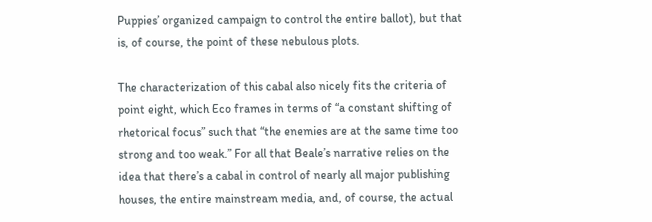Puppies’ organized campaign to control the entire ballot), but that is, of course, the point of these nebulous plots.

The characterization of this cabal also nicely fits the criteria of point eight, which Eco frames in terms of “a constant shifting of rhetorical focus” such that “the enemies are at the same time too strong and too weak.” For all that Beale’s narrative relies on the idea that there’s a cabal in control of nearly all major publishing houses, the entire mainstream media, and, of course, the actual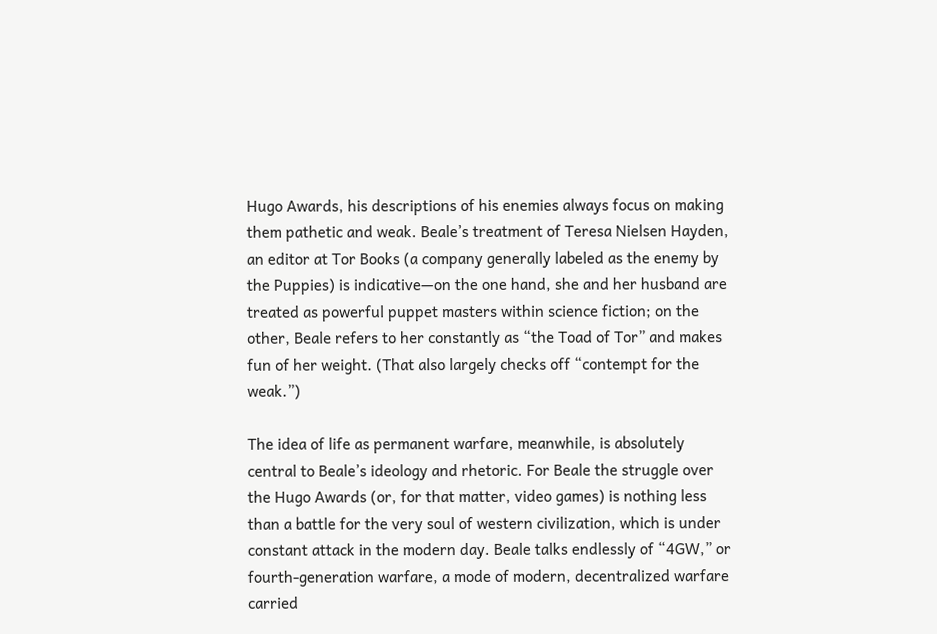Hugo Awards, his descriptions of his enemies always focus on making them pathetic and weak. Beale’s treatment of Teresa Nielsen Hayden, an editor at Tor Books (a company generally labeled as the enemy by the Puppies) is indicative—on the one hand, she and her husband are treated as powerful puppet masters within science fiction; on the other, Beale refers to her constantly as “the Toad of Tor” and makes fun of her weight. (That also largely checks off “contempt for the weak.”)

The idea of life as permanent warfare, meanwhile, is absolutely central to Beale’s ideology and rhetoric. For Beale the struggle over the Hugo Awards (or, for that matter, video games) is nothing less than a battle for the very soul of western civilization, which is under constant attack in the modern day. Beale talks endlessly of “4GW,” or fourth-generation warfare, a mode of modern, decentralized warfare carried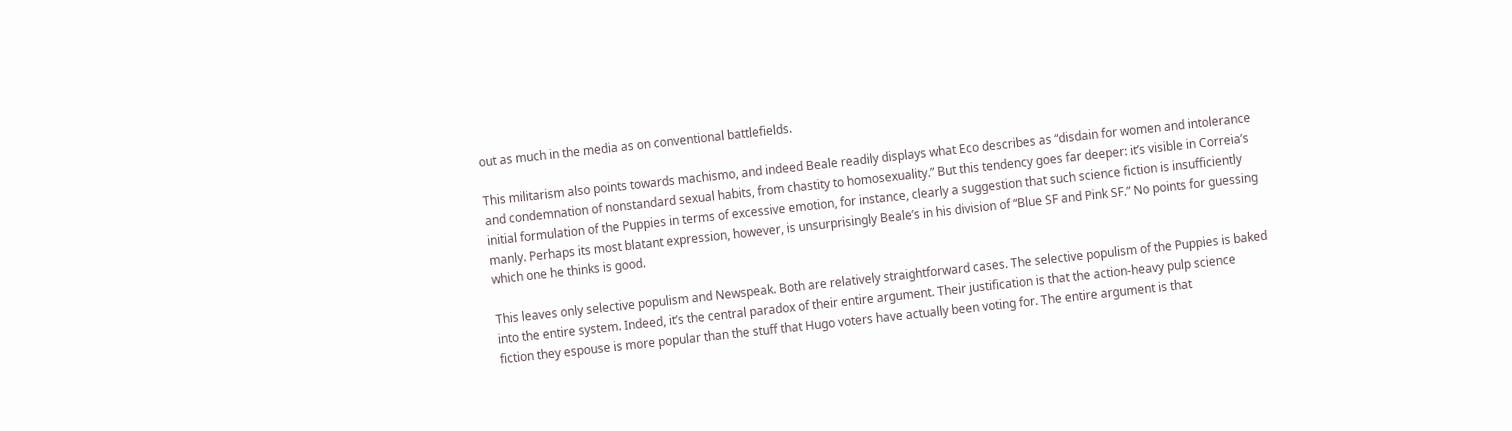out as much in the media as on conventional battlefields.

This militarism also points towards machismo, and indeed Beale readily displays what Eco describes as “disdain for women and intolerance and condemnation of nonstandard sexual habits, from chastity to homosexuality.” But this tendency goes far deeper: it’s visible in Correia’s initial formulation of the Puppies in terms of excessive emotion, for instance, clearly a suggestion that such science fiction is insufficiently manly. Perhaps its most blatant expression, however, is unsurprisingly Beale’s in his division of “Blue SF and Pink SF.” No points for guessing which one he thinks is good.

This leaves only selective populism and Newspeak. Both are relatively straightforward cases. The selective populism of the Puppies is baked into the entire system. Indeed, it’s the central paradox of their entire argument. Their justification is that the action-heavy pulp science fiction they espouse is more popular than the stuff that Hugo voters have actually been voting for. The entire argument is that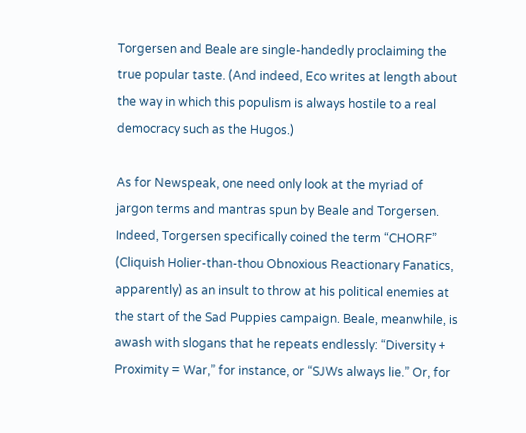Torgersen and Beale are single-handedly proclaiming the true popular taste. (And indeed, Eco writes at length about the way in which this populism is always hostile to a real democracy such as the Hugos.)

As for Newspeak, one need only look at the myriad of jargon terms and mantras spun by Beale and Torgersen. Indeed, Torgersen specifically coined the term “CHORF” (Cliquish Holier-than-thou Obnoxious Reactionary Fanatics, apparently) as an insult to throw at his political enemies at the start of the Sad Puppies campaign. Beale, meanwhile, is awash with slogans that he repeats endlessly: “Diversity + Proximity = War,” for instance, or “SJWs always lie.” Or, for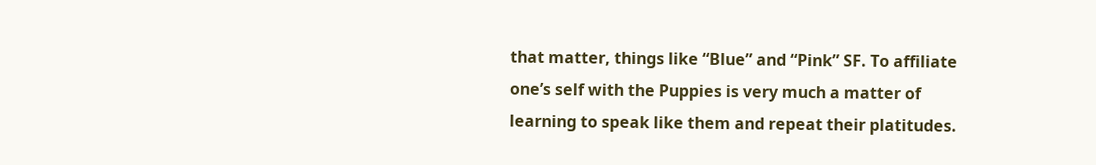that matter, things like “Blue” and “Pink” SF. To affiliate one’s self with the Puppies is very much a matter of learning to speak like them and repeat their platitudes.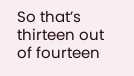So that’s thirteen out of fourteen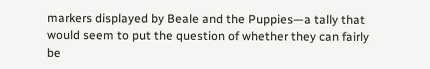markers displayed by Beale and the Puppies—a tally that would seem to put the question of whether they can fairly be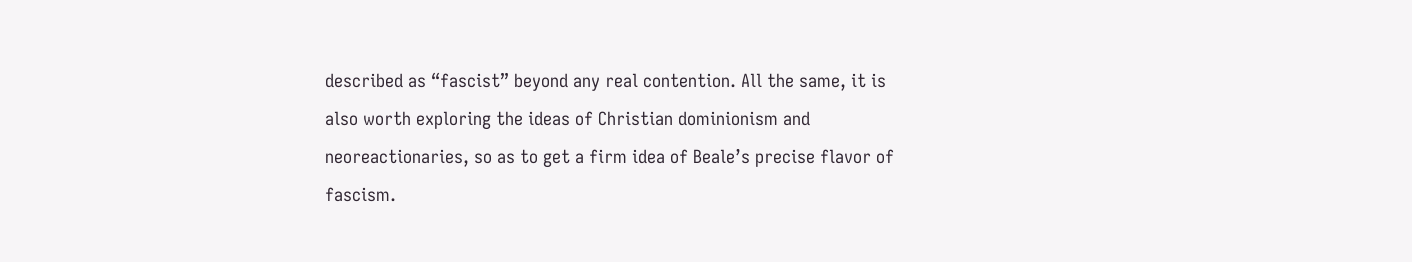described as “fascist” beyond any real contention. All the same, it is also worth exploring the ideas of Christian dominionism and neoreactionaries, so as to get a firm idea of Beale’s precise flavor of fascism.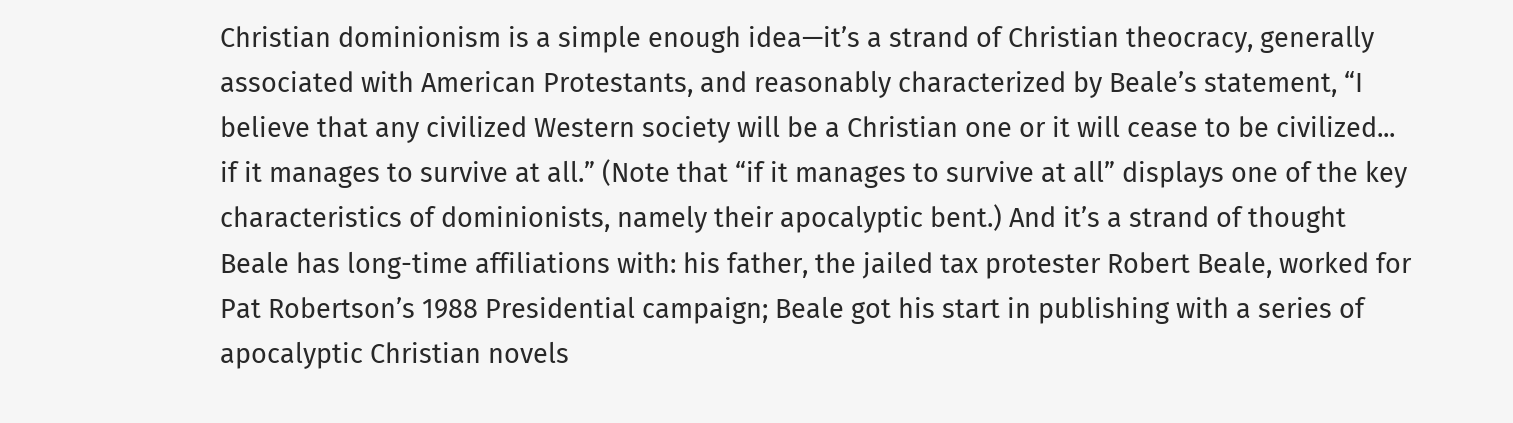Christian dominionism is a simple enough idea—it’s a strand of Christian theocracy, generally associated with American Protestants, and reasonably characterized by Beale’s statement, “I believe that any civilized Western society will be a Christian one or it will cease to be civilized... if it manages to survive at all.” (Note that “if it manages to survive at all” displays one of the key characteristics of dominionists, namely their apocalyptic bent.) And it’s a strand of thought Beale has long-time affiliations with: his father, the jailed tax protester Robert Beale, worked for Pat Robertson’s 1988 Presidential campaign; Beale got his start in publishing with a series of apocalyptic Christian novels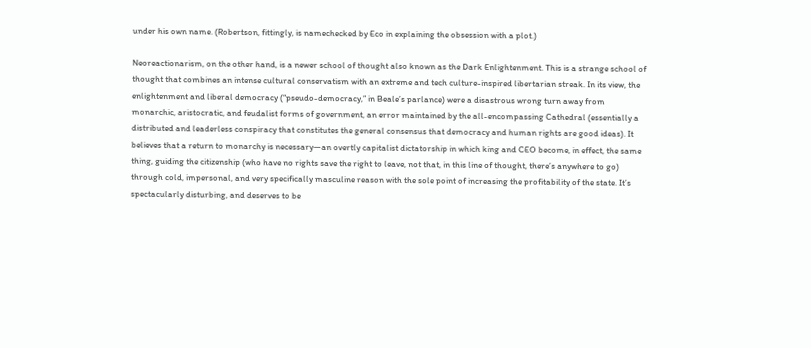under his own name. (Robertson, fittingly, is namechecked by Eco in explaining the obsession with a plot.)

Neoreactionarism, on the other hand, is a newer school of thought also known as the Dark Enlightenment. This is a strange school of thought that combines an intense cultural conservatism with an extreme and tech culture-inspired libertarian streak. In its view, the enlightenment and liberal democracy (“pseudo-democracy,” in Beale’s parlance) were a disastrous wrong turn away from monarchic, aristocratic, and feudalist forms of government, an error maintained by the all-encompassing Cathedral (essentially a distributed and leaderless conspiracy that constitutes the general consensus that democracy and human rights are good ideas). It believes that a return to monarchy is necessary—an overtly capitalist dictatorship in which king and CEO become, in effect, the same thing, guiding the citizenship (who have no rights save the right to leave, not that, in this line of thought, there’s anywhere to go) through cold, impersonal, and very specifically masculine reason with the sole point of increasing the profitability of the state. It’s spectacularly disturbing, and deserves to be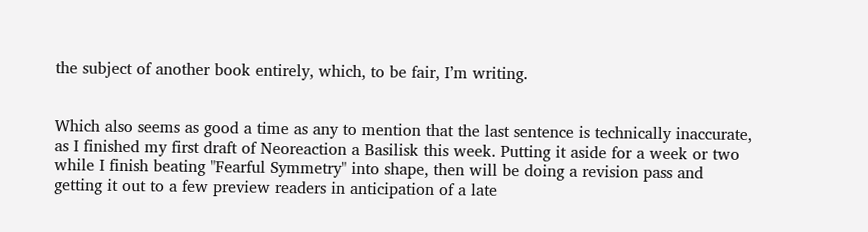the subject of another book entirely, which, to be fair, I’m writing.


Which also seems as good a time as any to mention that the last sentence is technically inaccurate, as I finished my first draft of Neoreaction a Basilisk this week. Putting it aside for a week or two while I finish beating "Fearful Symmetry" into shape, then will be doing a revision pass and getting it out to a few preview readers in anticipation of a late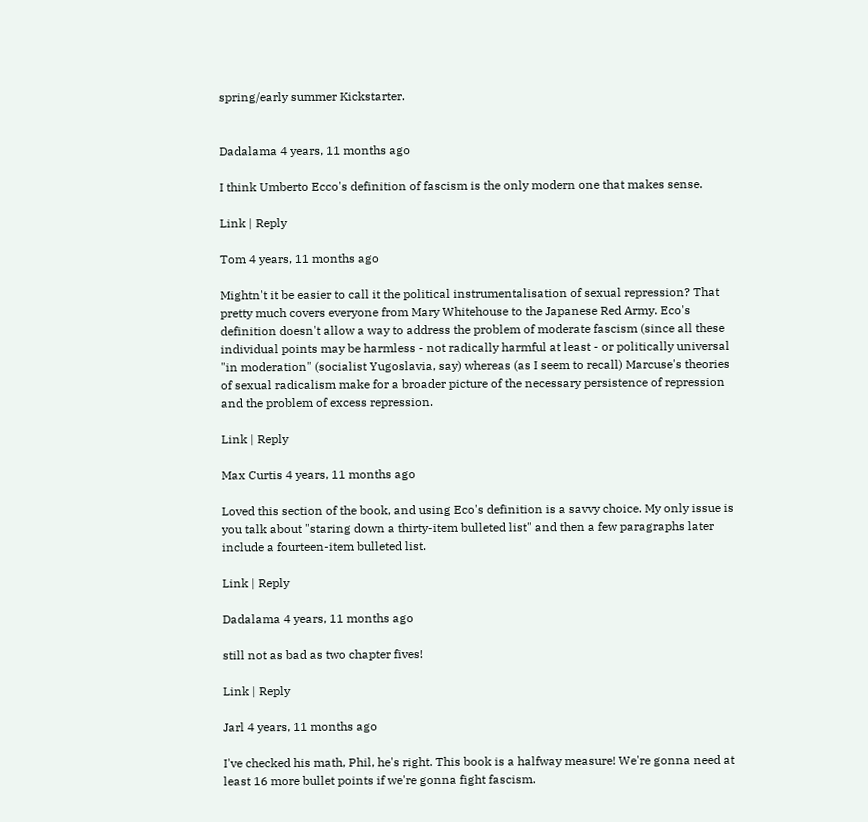spring/early summer Kickstarter.


Dadalama 4 years, 11 months ago

I think Umberto Ecco's definition of fascism is the only modern one that makes sense.

Link | Reply

Tom 4 years, 11 months ago

Mightn't it be easier to call it the political instrumentalisation of sexual repression? That pretty much covers everyone from Mary Whitehouse to the Japanese Red Army. Eco's definition doesn't allow a way to address the problem of moderate fascism (since all these individual points may be harmless - not radically harmful at least - or politically universal "in moderation" (socialist Yugoslavia, say) whereas (as I seem to recall) Marcuse's theories of sexual radicalism make for a broader picture of the necessary persistence of repression and the problem of excess repression.

Link | Reply

Max Curtis 4 years, 11 months ago

Loved this section of the book, and using Eco's definition is a savvy choice. My only issue is you talk about "staring down a thirty-item bulleted list" and then a few paragraphs later include a fourteen-item bulleted list.

Link | Reply

Dadalama 4 years, 11 months ago

still not as bad as two chapter fives!

Link | Reply

Jarl 4 years, 11 months ago

I've checked his math, Phil, he's right. This book is a halfway measure! We're gonna need at least 16 more bullet points if we're gonna fight fascism.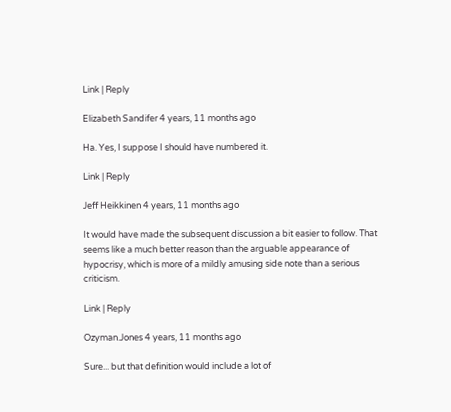Link | Reply

Elizabeth Sandifer 4 years, 11 months ago

Ha. Yes, I suppose I should have numbered it.

Link | Reply

Jeff Heikkinen 4 years, 11 months ago

It would have made the subsequent discussion a bit easier to follow. That seems like a much better reason than the arguable appearance of hypocrisy, which is more of a mildly amusing side note than a serious criticism.

Link | Reply

Ozyman.Jones 4 years, 11 months ago

Sure... but that definition would include a lot of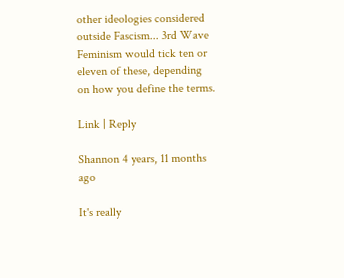other ideologies considered outside Fascism... 3rd Wave Feminism would tick ten or eleven of these, depending on how you define the terms.

Link | Reply

Shannon 4 years, 11 months ago

It's really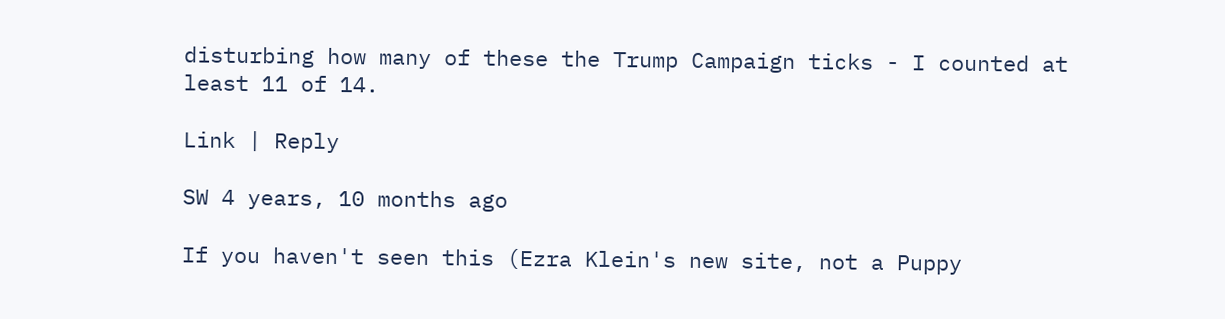disturbing how many of these the Trump Campaign ticks - I counted at least 11 of 14.

Link | Reply

SW 4 years, 10 months ago

If you haven't seen this (Ezra Klein's new site, not a Puppy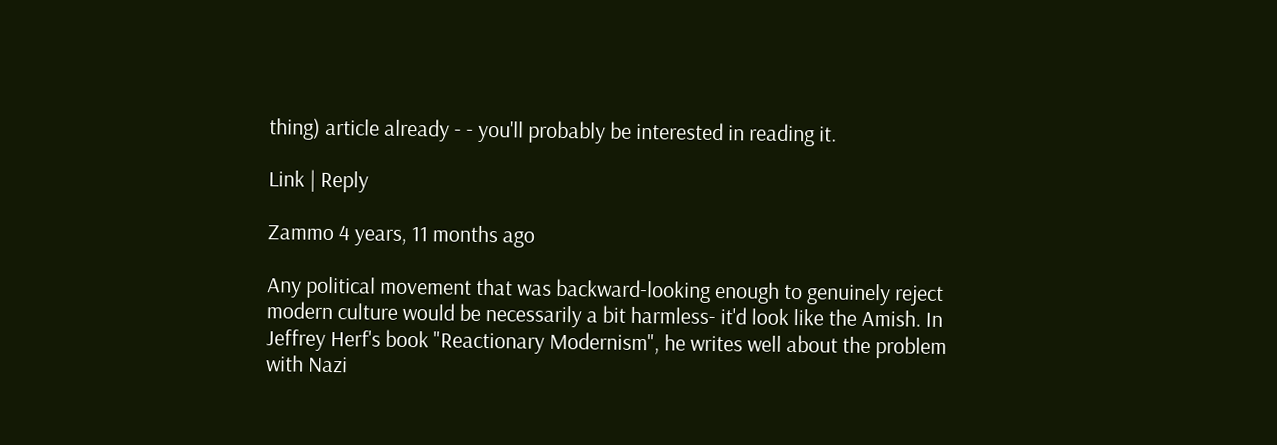thing) article already - - you'll probably be interested in reading it.

Link | Reply

Zammo 4 years, 11 months ago

Any political movement that was backward-looking enough to genuinely reject modern culture would be necessarily a bit harmless- it'd look like the Amish. In Jeffrey Herf's book "Reactionary Modernism", he writes well about the problem with Nazi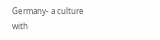Germany- a culture with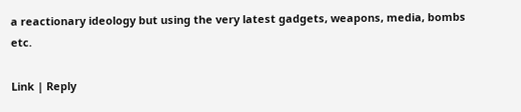a reactionary ideology but using the very latest gadgets, weapons, media, bombs etc.

Link | Reply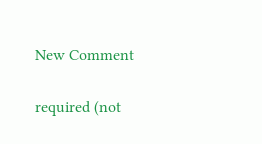New Comment


required (not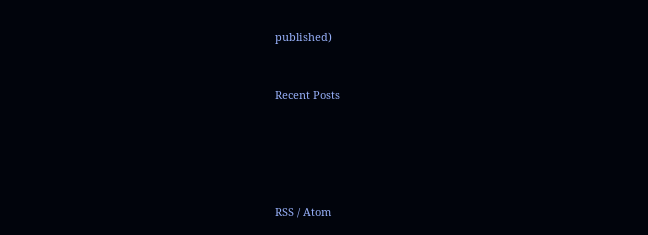published)


Recent Posts





RSS / Atom